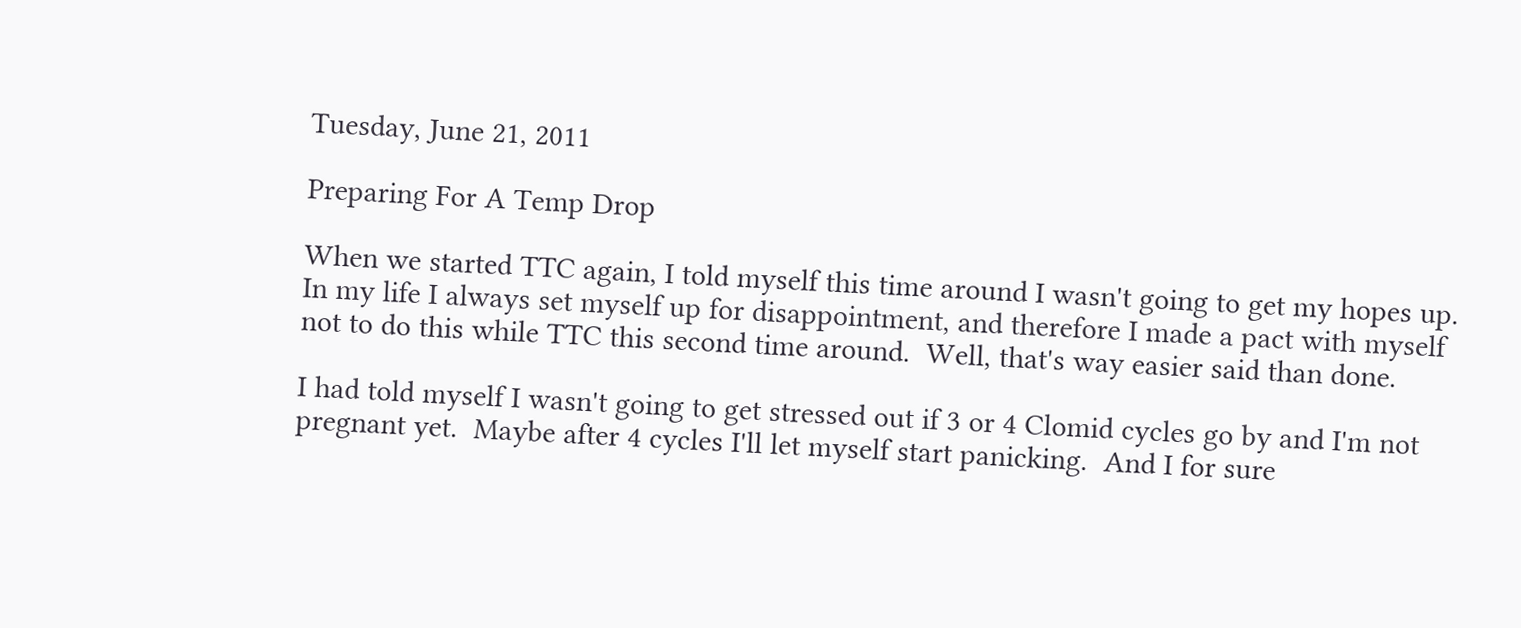Tuesday, June 21, 2011

Preparing For A Temp Drop

When we started TTC again, I told myself this time around I wasn't going to get my hopes up.  In my life I always set myself up for disappointment, and therefore I made a pact with myself not to do this while TTC this second time around.  Well, that's way easier said than done.

I had told myself I wasn't going to get stressed out if 3 or 4 Clomid cycles go by and I'm not pregnant yet.  Maybe after 4 cycles I'll let myself start panicking.  And I for sure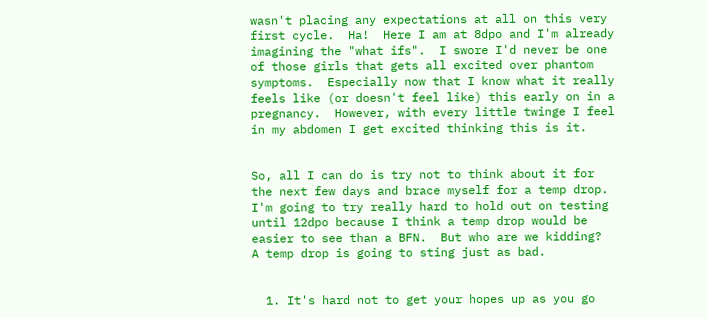wasn't placing any expectations at all on this very first cycle.  Ha!  Here I am at 8dpo and I'm already imagining the "what ifs".  I swore I'd never be one of those girls that gets all excited over phantom symptoms.  Especially now that I know what it really feels like (or doesn't feel like) this early on in a pregnancy.  However, with every little twinge I feel in my abdomen I get excited thinking this is it.


So, all I can do is try not to think about it for the next few days and brace myself for a temp drop.  I'm going to try really hard to hold out on testing until 12dpo because I think a temp drop would be easier to see than a BFN.  But who are we kidding?  A temp drop is going to sting just as bad.


  1. It's hard not to get your hopes up as you go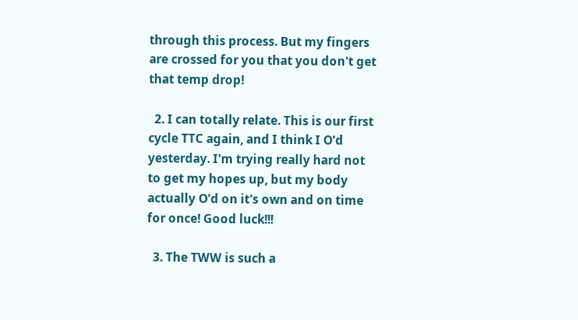through this process. But my fingers are crossed for you that you don't get that temp drop!

  2. I can totally relate. This is our first cycle TTC again, and I think I O'd yesterday. I'm trying really hard not to get my hopes up, but my body actually O'd on it's own and on time for once! Good luck!!!

  3. The TWW is such a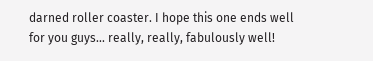darned roller coaster. I hope this one ends well for you guys... really, really, fabulously well!